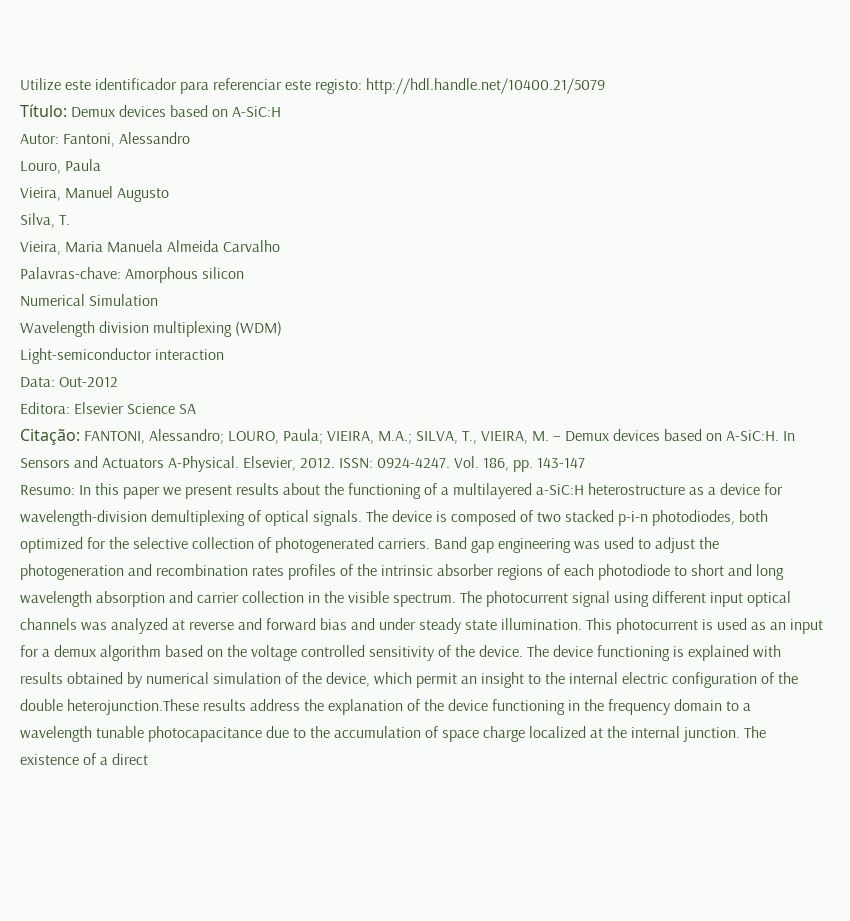Utilize este identificador para referenciar este registo: http://hdl.handle.net/10400.21/5079
Título: Demux devices based on A-SiC:H
Autor: Fantoni, Alessandro
Louro, Paula
Vieira, Manuel Augusto
Silva, T.
Vieira, Maria Manuela Almeida Carvalho
Palavras-chave: Amorphous silicon
Numerical Simulation
Wavelength division multiplexing (WDM)
Light-semiconductor interaction
Data: Out-2012
Editora: Elsevier Science SA
Citação: FANTONI, Alessandro; LOURO, Paula; VIEIRA, M.A.; SILVA, T., VIEIRA, M. – Demux devices based on A-SiC:H. In Sensors and Actuators A-Physical. Elsevier, 2012. ISSN: 0924-4247. Vol. 186, pp. 143-147
Resumo: In this paper we present results about the functioning of a multilayered a-SiC:H heterostructure as a device for wavelength-division demultiplexing of optical signals. The device is composed of two stacked p-i-n photodiodes, both optimized for the selective collection of photogenerated carriers. Band gap engineering was used to adjust the photogeneration and recombination rates profiles of the intrinsic absorber regions of each photodiode to short and long wavelength absorption and carrier collection in the visible spectrum. The photocurrent signal using different input optical channels was analyzed at reverse and forward bias and under steady state illumination. This photocurrent is used as an input for a demux algorithm based on the voltage controlled sensitivity of the device. The device functioning is explained with results obtained by numerical simulation of the device, which permit an insight to the internal electric configuration of the double heterojunction.These results address the explanation of the device functioning in the frequency domain to a wavelength tunable photocapacitance due to the accumulation of space charge localized at the internal junction. The existence of a direct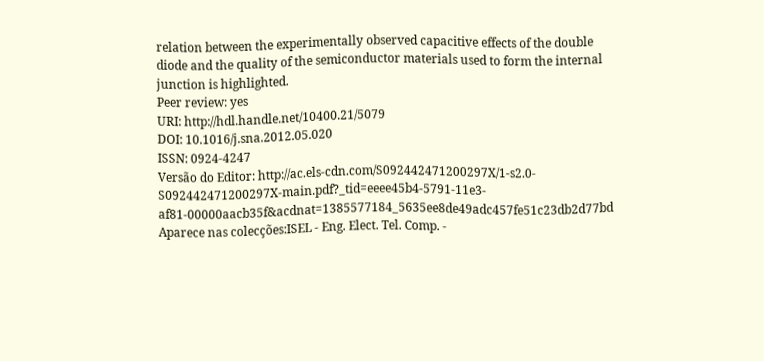relation between the experimentally observed capacitive effects of the double diode and the quality of the semiconductor materials used to form the internal junction is highlighted.
Peer review: yes
URI: http://hdl.handle.net/10400.21/5079
DOI: 10.1016/j.sna.2012.05.020
ISSN: 0924-4247
Versão do Editor: http://ac.els-cdn.com/S092442471200297X/1-s2.0-S092442471200297X-main.pdf?_tid=eeee45b4-5791-11e3-af81-00000aacb35f&acdnat=1385577184_5635ee8de49adc457fe51c23db2d77bd
Aparece nas colecções:ISEL - Eng. Elect. Tel. Comp. -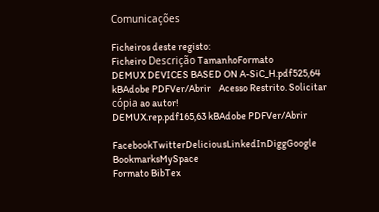Comunicações

Ficheiros deste registo:
Ficheiro Descrição TamanhoFormato
DEMUX DEVICES BASED ON A-SiC_H.pdf525,64 kBAdobe PDFVer/Abrir    Acesso Restrito. Solicitar cópia ao autor!
DEMUX.rep.pdf165,63 kBAdobe PDFVer/Abrir

FacebookTwitterDeliciousLinkedInDiggGoogle BookmarksMySpace
Formato BibTex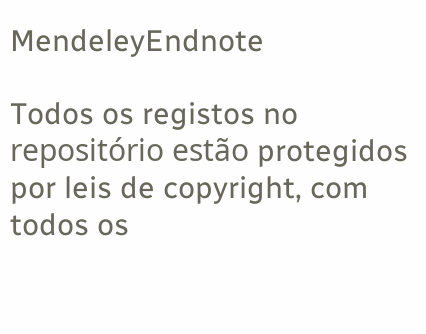MendeleyEndnote

Todos os registos no repositório estão protegidos por leis de copyright, com todos os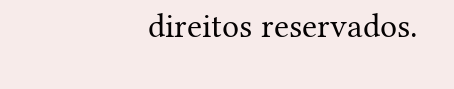direitos reservados.